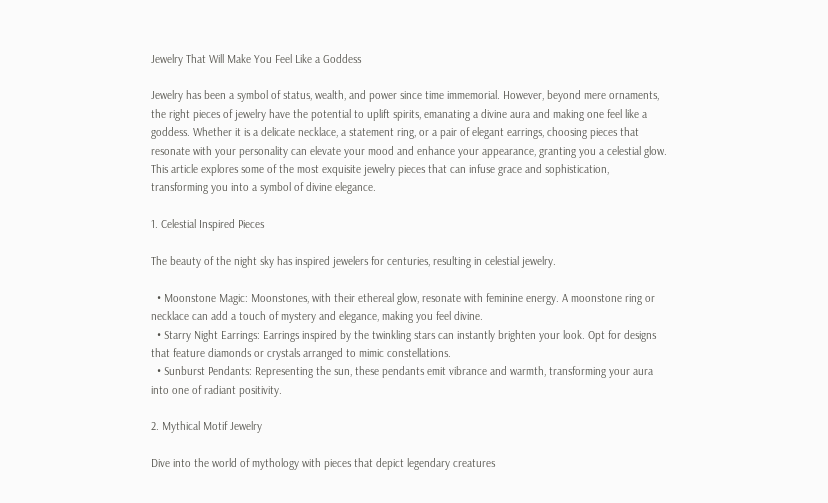Jewelry That Will Make You Feel Like a Goddess

Jewelry has been a symbol of status, wealth, and power since time immemorial. However, beyond mere ornaments, the right pieces of jewelry have the potential to uplift spirits, emanating a divine aura and making one feel like a goddess. Whether it is a delicate necklace, a statement ring, or a pair of elegant earrings, choosing pieces that resonate with your personality can elevate your mood and enhance your appearance, granting you a celestial glow. This article explores some of the most exquisite jewelry pieces that can infuse grace and sophistication, transforming you into a symbol of divine elegance.

1. Celestial Inspired Pieces

The beauty of the night sky has inspired jewelers for centuries, resulting in celestial jewelry.

  • Moonstone Magic: Moonstones, with their ethereal glow, resonate with feminine energy. A moonstone ring or necklace can add a touch of mystery and elegance, making you feel divine.
  • Starry Night Earrings: Earrings inspired by the twinkling stars can instantly brighten your look. Opt for designs that feature diamonds or crystals arranged to mimic constellations.
  • Sunburst Pendants: Representing the sun, these pendants emit vibrance and warmth, transforming your aura into one of radiant positivity.

2. Mythical Motif Jewelry

Dive into the world of mythology with pieces that depict legendary creatures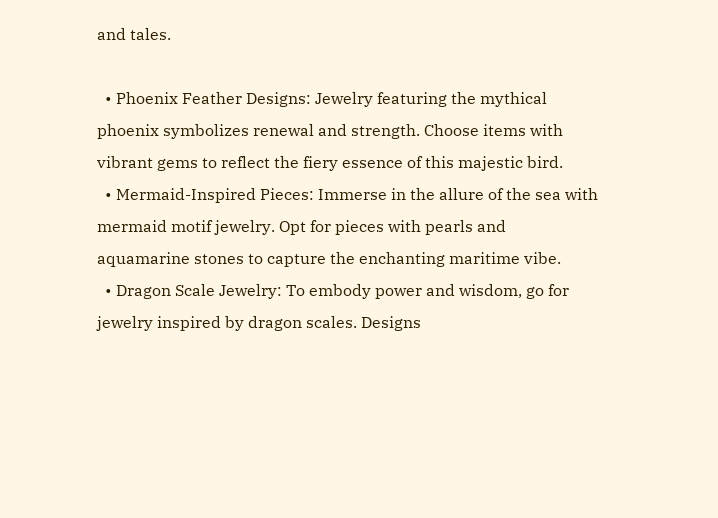and tales.

  • Phoenix Feather Designs: Jewelry featuring the mythical phoenix symbolizes renewal and strength. Choose items with vibrant gems to reflect the fiery essence of this majestic bird.
  • Mermaid-Inspired Pieces: Immerse in the allure of the sea with mermaid motif jewelry. Opt for pieces with pearls and aquamarine stones to capture the enchanting maritime vibe.
  • Dragon Scale Jewelry: To embody power and wisdom, go for jewelry inspired by dragon scales. Designs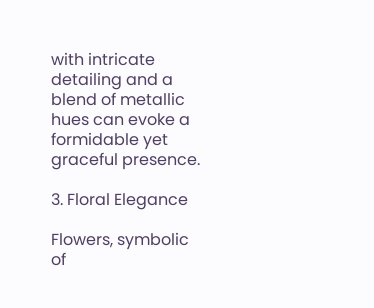with intricate detailing and a blend of metallic hues can evoke a formidable yet graceful presence.

3. Floral Elegance

Flowers, symbolic of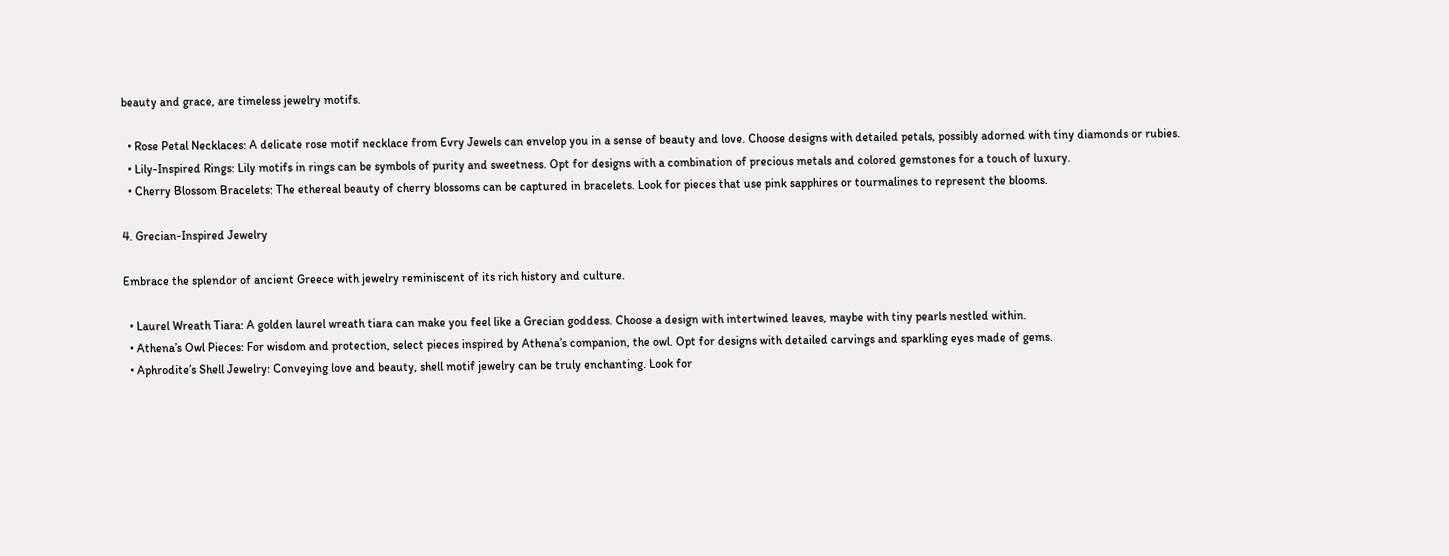beauty and grace, are timeless jewelry motifs.

  • Rose Petal Necklaces: A delicate rose motif necklace from Evry Jewels can envelop you in a sense of beauty and love. Choose designs with detailed petals, possibly adorned with tiny diamonds or rubies.
  • Lily-Inspired Rings: Lily motifs in rings can be symbols of purity and sweetness. Opt for designs with a combination of precious metals and colored gemstones for a touch of luxury.
  • Cherry Blossom Bracelets: The ethereal beauty of cherry blossoms can be captured in bracelets. Look for pieces that use pink sapphires or tourmalines to represent the blooms.

4. Grecian-Inspired Jewelry

Embrace the splendor of ancient Greece with jewelry reminiscent of its rich history and culture.

  • Laurel Wreath Tiara: A golden laurel wreath tiara can make you feel like a Grecian goddess. Choose a design with intertwined leaves, maybe with tiny pearls nestled within.
  • Athena’s Owl Pieces: For wisdom and protection, select pieces inspired by Athena’s companion, the owl. Opt for designs with detailed carvings and sparkling eyes made of gems.
  • Aphrodite’s Shell Jewelry: Conveying love and beauty, shell motif jewelry can be truly enchanting. Look for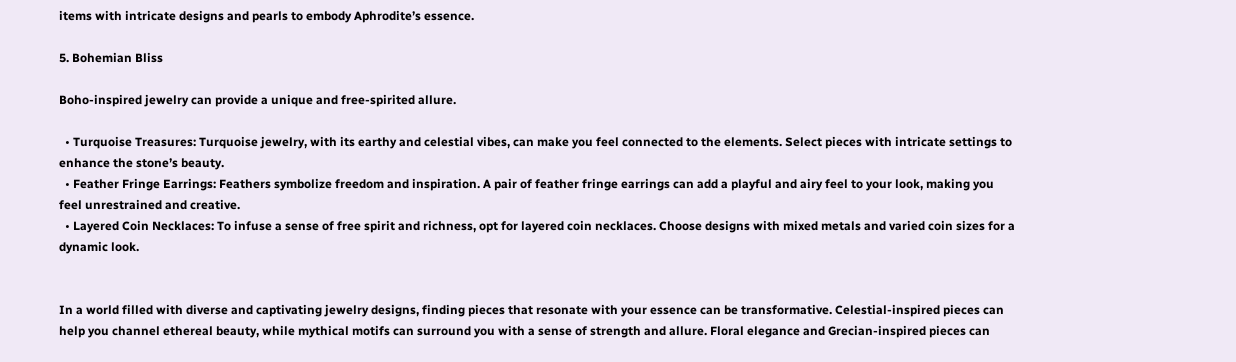items with intricate designs and pearls to embody Aphrodite’s essence.

5. Bohemian Bliss

Boho-inspired jewelry can provide a unique and free-spirited allure.

  • Turquoise Treasures: Turquoise jewelry, with its earthy and celestial vibes, can make you feel connected to the elements. Select pieces with intricate settings to enhance the stone’s beauty.
  • Feather Fringe Earrings: Feathers symbolize freedom and inspiration. A pair of feather fringe earrings can add a playful and airy feel to your look, making you feel unrestrained and creative.
  • Layered Coin Necklaces: To infuse a sense of free spirit and richness, opt for layered coin necklaces. Choose designs with mixed metals and varied coin sizes for a dynamic look.


In a world filled with diverse and captivating jewelry designs, finding pieces that resonate with your essence can be transformative. Celestial-inspired pieces can help you channel ethereal beauty, while mythical motifs can surround you with a sense of strength and allure. Floral elegance and Grecian-inspired pieces can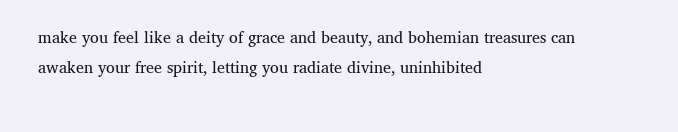make you feel like a deity of grace and beauty, and bohemian treasures can awaken your free spirit, letting you radiate divine, uninhibited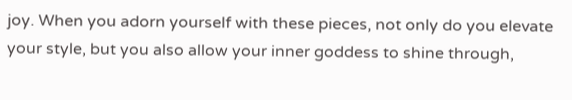joy. When you adorn yourself with these pieces, not only do you elevate your style, but you also allow your inner goddess to shine through,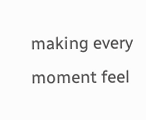making every moment feel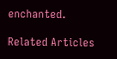enchanted.

Related Articles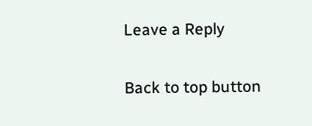Leave a Reply

Back to top button